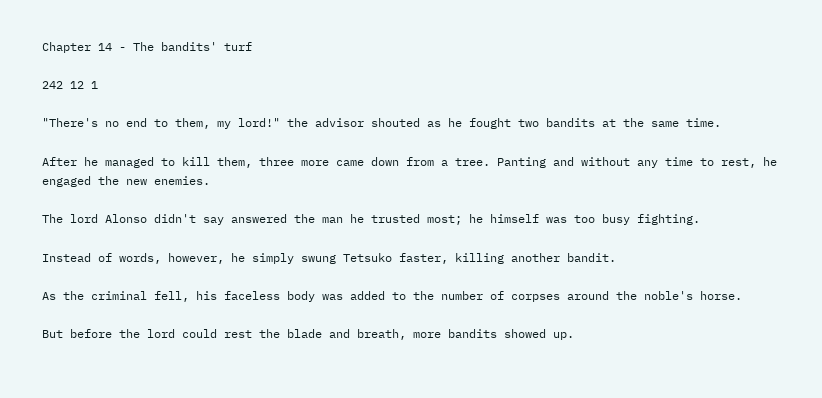Chapter 14 - The bandits' turf

242 12 1

"There's no end to them, my lord!" the advisor shouted as he fought two bandits at the same time.

After he managed to kill them, three more came down from a tree. Panting and without any time to rest, he engaged the new enemies.

The lord Alonso didn't say answered the man he trusted most; he himself was too busy fighting.

Instead of words, however, he simply swung Tetsuko faster, killing another bandit.

As the criminal fell, his faceless body was added to the number of corpses around the noble's horse.

But before the lord could rest the blade and breath, more bandits showed up.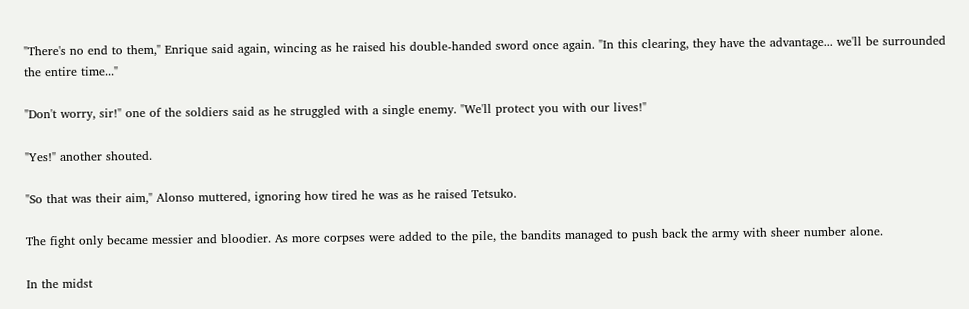"There's no end to them," Enrique said again, wincing as he raised his double-handed sword once again. "In this clearing, they have the advantage... we'll be surrounded the entire time..."

"Don't worry, sir!" one of the soldiers said as he struggled with a single enemy. "We'll protect you with our lives!"

"Yes!" another shouted.

"So that was their aim," Alonso muttered, ignoring how tired he was as he raised Tetsuko.

The fight only became messier and bloodier. As more corpses were added to the pile, the bandits managed to push back the army with sheer number alone.

In the midst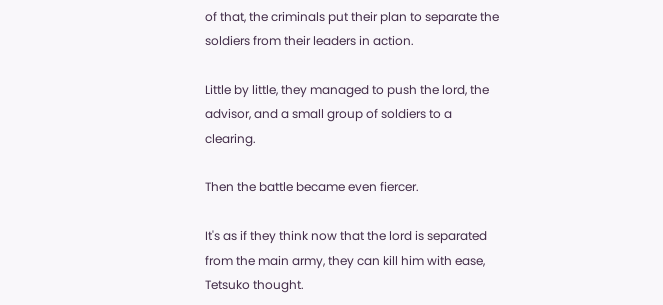of that, the criminals put their plan to separate the soldiers from their leaders in action.

Little by little, they managed to push the lord, the advisor, and a small group of soldiers to a clearing.

Then the battle became even fiercer.

It's as if they think now that the lord is separated from the main army, they can kill him with ease, Tetsuko thought.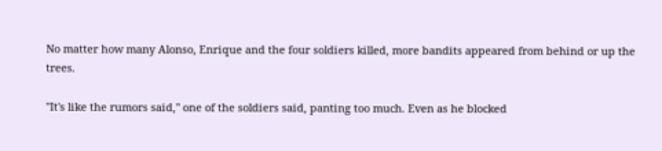No matter how many Alonso, Enrique and the four soldiers killed, more bandits appeared from behind or up the trees.

"It's like the rumors said," one of the soldiers said, panting too much. Even as he blocked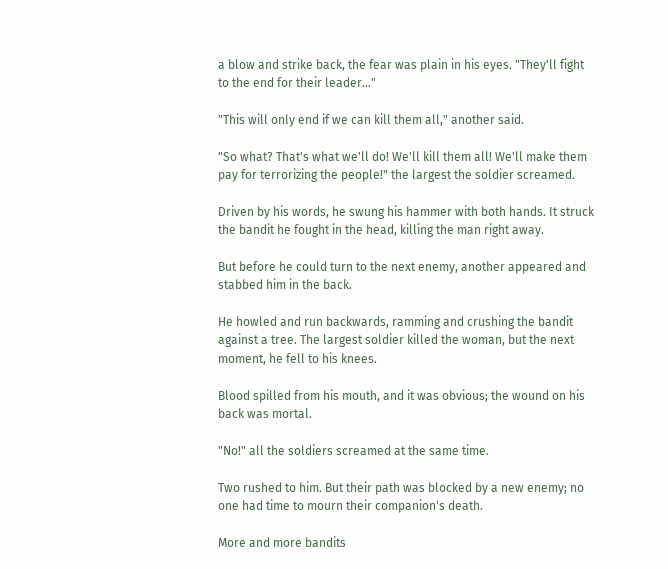a blow and strike back, the fear was plain in his eyes. "They'll fight to the end for their leader..."

"This will only end if we can kill them all," another said.

"So what? That's what we'll do! We'll kill them all! We'll make them pay for terrorizing the people!" the largest the soldier screamed.

Driven by his words, he swung his hammer with both hands. It struck the bandit he fought in the head, killing the man right away.

But before he could turn to the next enemy, another appeared and stabbed him in the back.

He howled and run backwards, ramming and crushing the bandit against a tree. The largest soldier killed the woman, but the next moment, he fell to his knees.

Blood spilled from his mouth, and it was obvious; the wound on his back was mortal.

"No!" all the soldiers screamed at the same time.

Two rushed to him. But their path was blocked by a new enemy; no one had time to mourn their companion's death.

More and more bandits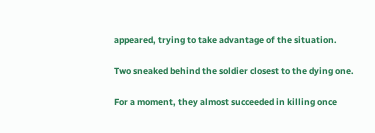appeared, trying to take advantage of the situation.

Two sneaked behind the soldier closest to the dying one.

For a moment, they almost succeeded in killing once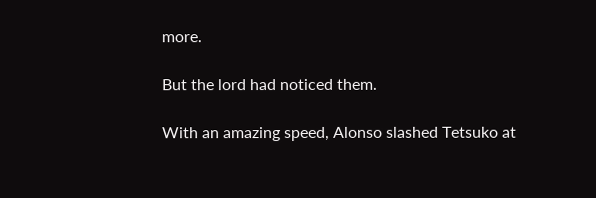more.

But the lord had noticed them.

With an amazing speed, Alonso slashed Tetsuko at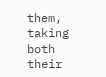them, taking both their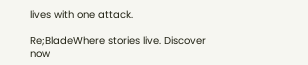lives with one attack.

Re;BladeWhere stories live. Discover now